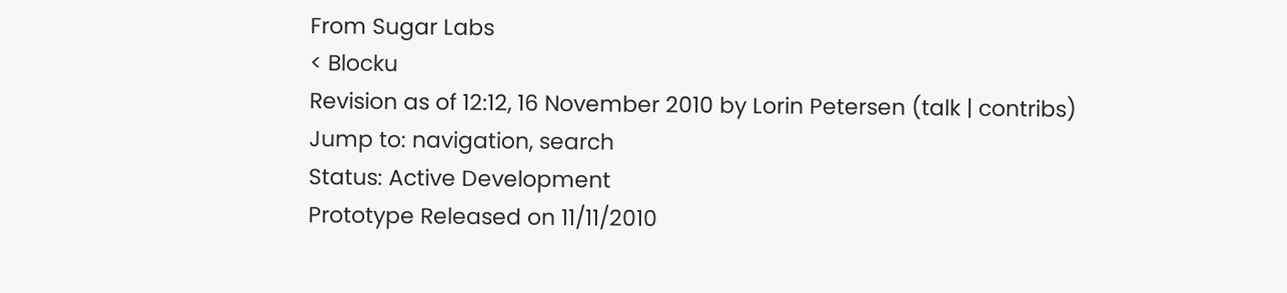From Sugar Labs
< Blocku
Revision as of 12:12, 16 November 2010 by Lorin Petersen (talk | contribs)
Jump to: navigation, search
Status: Active Development
Prototype Released on 11/11/2010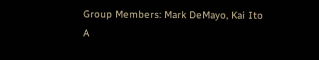Group Members: Mark DeMayo, Kai Ito
A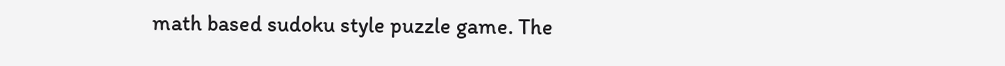math based sudoku style puzzle game. The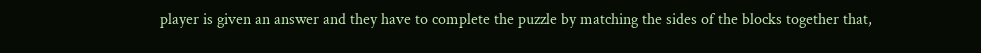player is given an answer and they have to complete the puzzle by matching the sides of the blocks together that,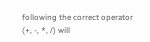following the correct operator (+, -, *, /) will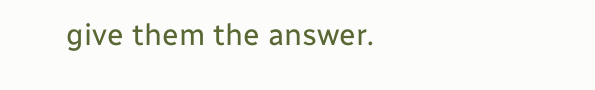give them the answer.